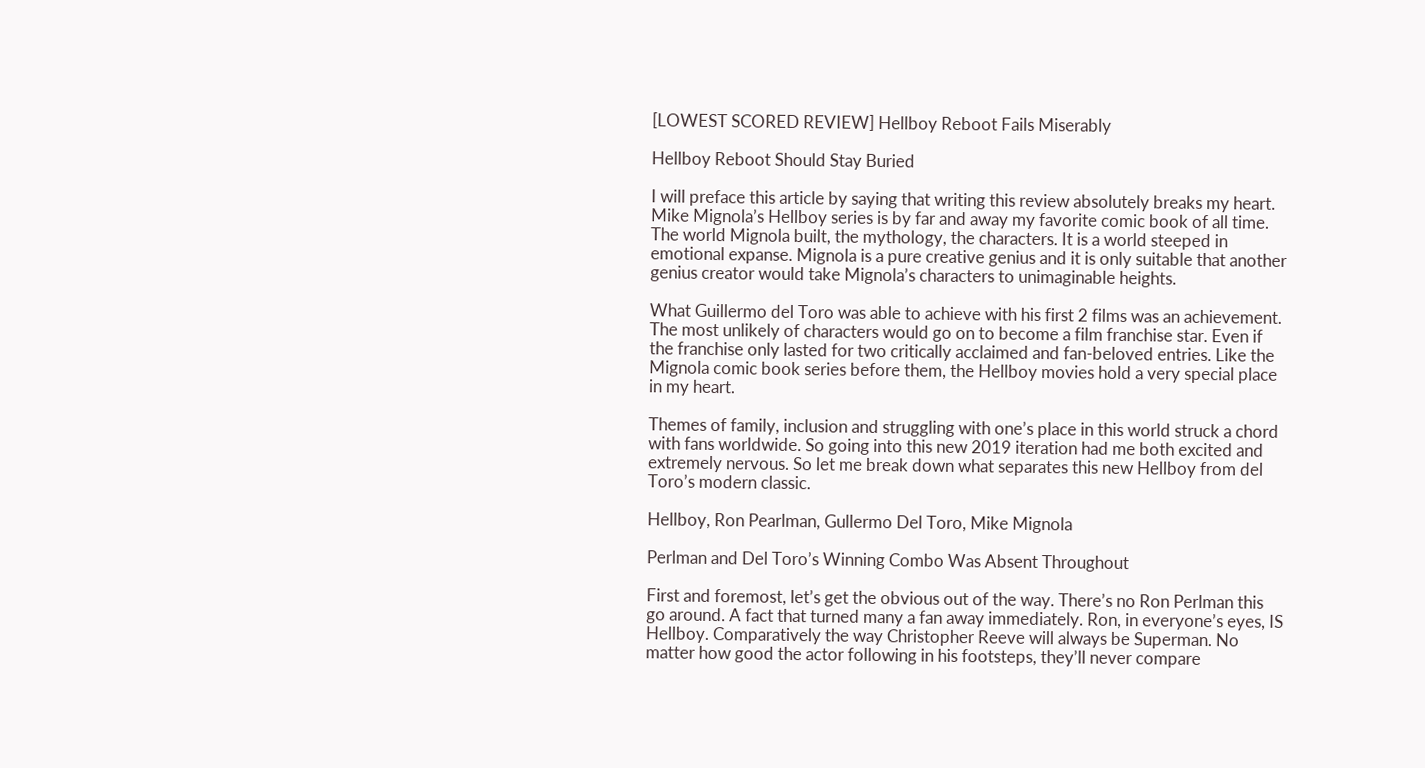[LOWEST SCORED REVIEW] Hellboy Reboot Fails Miserably

Hellboy Reboot Should Stay Buried

I will preface this article by saying that writing this review absolutely breaks my heart. Mike Mignola’s Hellboy series is by far and away my favorite comic book of all time. The world Mignola built, the mythology, the characters. It is a world steeped in emotional expanse. Mignola is a pure creative genius and it is only suitable that another genius creator would take Mignola’s characters to unimaginable heights.

What Guillermo del Toro was able to achieve with his first 2 films was an achievement. The most unlikely of characters would go on to become a film franchise star. Even if the franchise only lasted for two critically acclaimed and fan-beloved entries. Like the Mignola comic book series before them, the Hellboy movies hold a very special place in my heart.

Themes of family, inclusion and struggling with one’s place in this world struck a chord with fans worldwide. So going into this new 2019 iteration had me both excited and extremely nervous. So let me break down what separates this new Hellboy from del Toro’s modern classic.

Hellboy, Ron Pearlman, Gullermo Del Toro, Mike Mignola

Perlman and Del Toro’s Winning Combo Was Absent Throughout

First and foremost, let’s get the obvious out of the way. There’s no Ron Perlman this go around. A fact that turned many a fan away immediately. Ron, in everyone’s eyes, IS Hellboy. Comparatively the way Christopher Reeve will always be Superman. No matter how good the actor following in his footsteps, they’ll never compare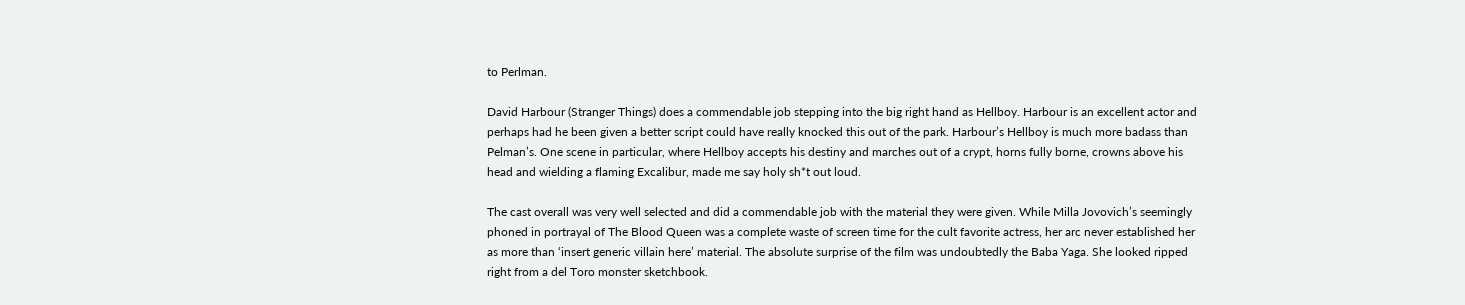to Perlman.

David Harbour (Stranger Things) does a commendable job stepping into the big right hand as Hellboy. Harbour is an excellent actor and perhaps had he been given a better script could have really knocked this out of the park. Harbour’s Hellboy is much more badass than Pelman’s. One scene in particular, where Hellboy accepts his destiny and marches out of a crypt, horns fully borne, crowns above his head and wielding a flaming Excalibur, made me say holy sh*t out loud.

The cast overall was very well selected and did a commendable job with the material they were given. While Milla Jovovich’s seemingly phoned in portrayal of The Blood Queen was a complete waste of screen time for the cult favorite actress, her arc never established her as more than ‘insert generic villain here’ material. The absolute surprise of the film was undoubtedly the Baba Yaga. She looked ripped right from a del Toro monster sketchbook.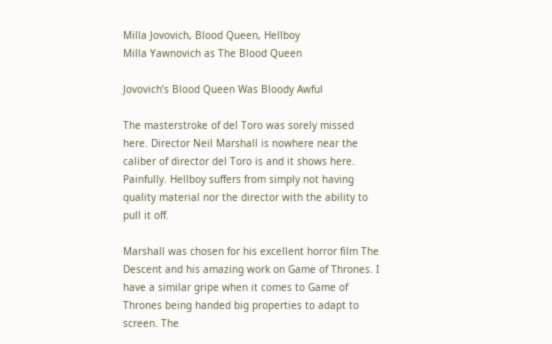Milla Jovovich, Blood Queen, Hellboy
Milla Yawnovich as The Blood Queen

Jovovich’s Blood Queen Was Bloody Awful

The masterstroke of del Toro was sorely missed here. Director Neil Marshall is nowhere near the caliber of director del Toro is and it shows here. Painfully. Hellboy suffers from simply not having quality material nor the director with the ability to pull it off.

Marshall was chosen for his excellent horror film The Descent and his amazing work on Game of Thrones. I have a similar gripe when it comes to Game of Thrones being handed big properties to adapt to screen. The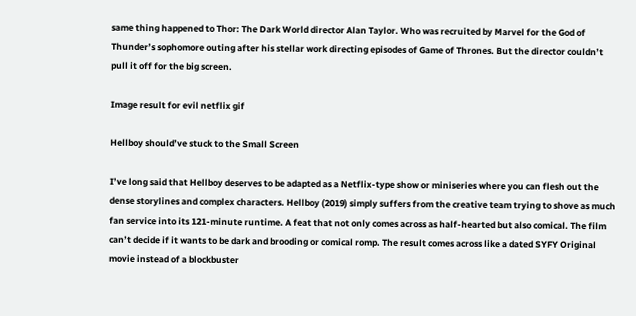same thing happened to Thor: The Dark World director Alan Taylor. Who was recruited by Marvel for the God of Thunder’s sophomore outing after his stellar work directing episodes of Game of Thrones. But the director couldn’t pull it off for the big screen.

Image result for evil netflix gif

Hellboy should’ve stuck to the Small Screen

I’ve long said that Hellboy deserves to be adapted as a Netflix-type show or miniseries where you can flesh out the dense storylines and complex characters. Hellboy (2019) simply suffers from the creative team trying to shove as much fan service into its 121-minute runtime. A feat that not only comes across as half-hearted but also comical. The film can’t decide if it wants to be dark and brooding or comical romp. The result comes across like a dated SYFY Original movie instead of a blockbuster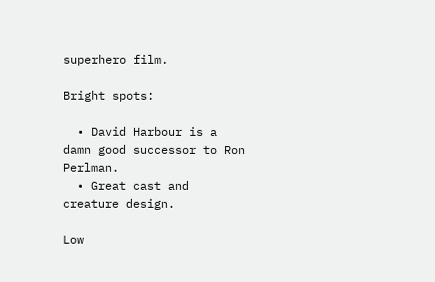superhero film.

Bright spots:

  • David Harbour is a damn good successor to Ron Perlman.
  • Great cast and creature design.

Low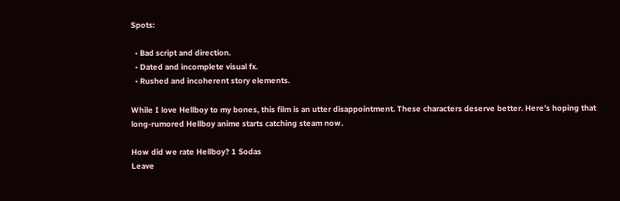Spots:

  • Bad script and direction.
  • Dated and incomplete visual fx.
  • Rushed and incoherent story elements.

While I love Hellboy to my bones, this film is an utter disappointment. These characters deserve better. Here’s hoping that long-rumored Hellboy anime starts catching steam now.

How did we rate Hellboy? 1 Sodas
Leave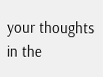your thoughts in the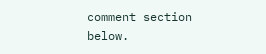comment section below.